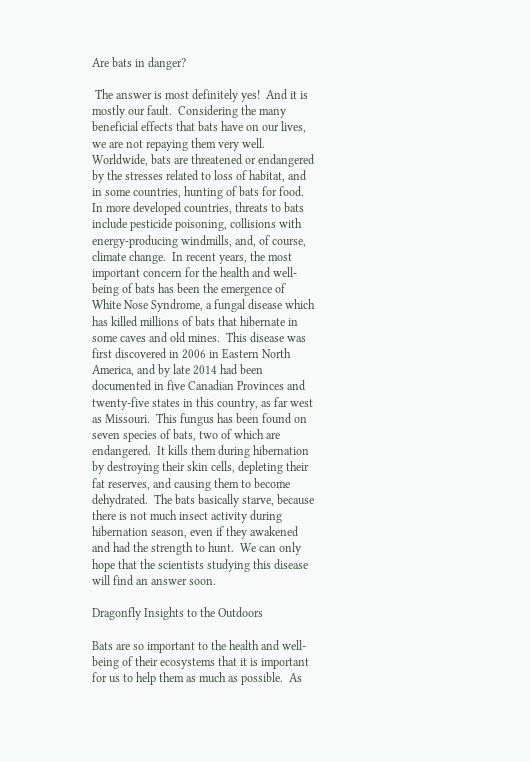Are bats in danger?

 The answer is most definitely yes!  And it is mostly our fault.  Considering the many beneficial effects that bats have on our lives, we are not repaying them very well.  Worldwide, bats are threatened or endangered by the stresses related to loss of habitat, and in some countries, hunting of bats for food.  In more developed countries, threats to bats include pesticide poisoning, collisions with energy-producing windmills, and, of course, climate change.  In recent years, the most important concern for the health and well-being of bats has been the emergence of White Nose Syndrome, a fungal disease which has killed millions of bats that hibernate in some caves and old mines.  This disease was first discovered in 2006 in Eastern North America, and by late 2014 had been documented in five Canadian Provinces and twenty-five states in this country, as far west as Missouri.  This fungus has been found on seven species of bats, two of which are endangered.  It kills them during hibernation by destroying their skin cells, depleting their fat reserves, and causing them to become dehydrated.  The bats basically starve, because there is not much insect activity during hibernation season, even if they awakened and had the strength to hunt.  We can only hope that the scientists studying this disease will find an answer soon.

Dragonfly Insights to the Outdoors

Bats are so important to the health and well-being of their ecosystems that it is important for us to help them as much as possible.  As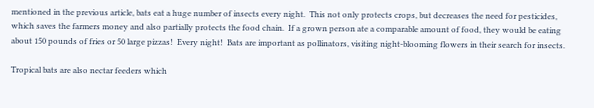mentioned in the previous article, bats eat a huge number of insects every night.  This not only protects crops, but decreases the need for pesticides, which saves the farmers money and also partially protects the food chain.  If a grown person ate a comparable amount of food, they would be eating about 150 pounds of fries or 50 large pizzas!  Every night!  Bats are important as pollinators, visiting night-blooming flowers in their search for insects.

Tropical bats are also nectar feeders which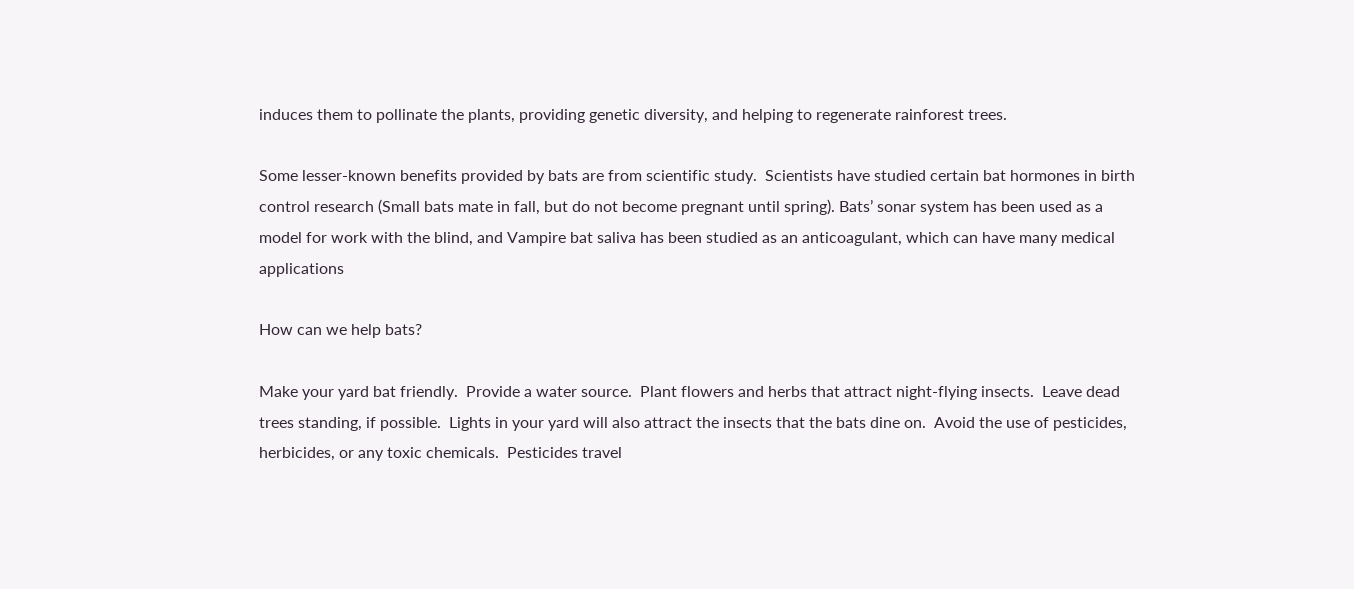induces them to pollinate the plants, providing genetic diversity, and helping to regenerate rainforest trees.

Some lesser-known benefits provided by bats are from scientific study.  Scientists have studied certain bat hormones in birth control research (Small bats mate in fall, but do not become pregnant until spring). Bats’ sonar system has been used as a model for work with the blind, and Vampire bat saliva has been studied as an anticoagulant, which can have many medical applications

How can we help bats?

Make your yard bat friendly.  Provide a water source.  Plant flowers and herbs that attract night-flying insects.  Leave dead trees standing, if possible.  Lights in your yard will also attract the insects that the bats dine on.  Avoid the use of pesticides, herbicides, or any toxic chemicals.  Pesticides travel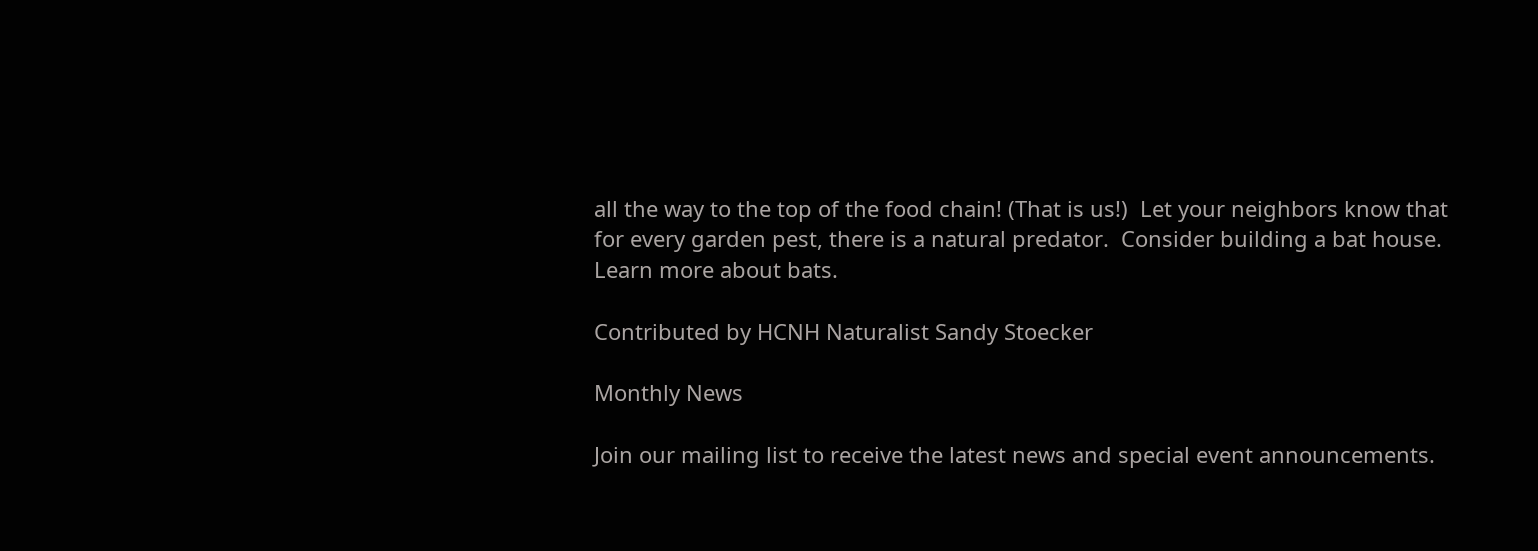all the way to the top of the food chain! (That is us!)  Let your neighbors know that for every garden pest, there is a natural predator.  Consider building a bat house.  Learn more about bats.

Contributed by HCNH Naturalist Sandy Stoecker

Monthly News

Join our mailing list to receive the latest news and special event announcements.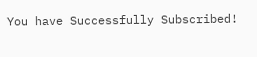You have Successfully Subscribed!